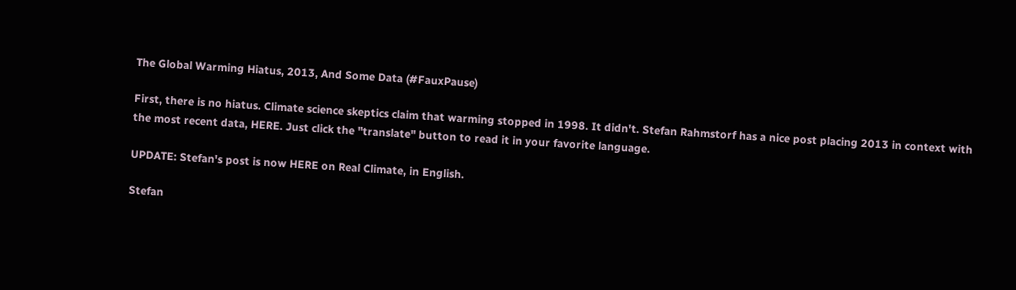The Global Warming Hiatus, 2013, And Some Data (#FauxPause)

First, there is no hiatus. Climate science skeptics claim that warming stopped in 1998. It didn't. Stefan Rahmstorf has a nice post placing 2013 in context with the most recent data, HERE. Just click the "translate" button to read it in your favorite language.

UPDATE: Stefan's post is now HERE on Real Climate, in English.

Stefan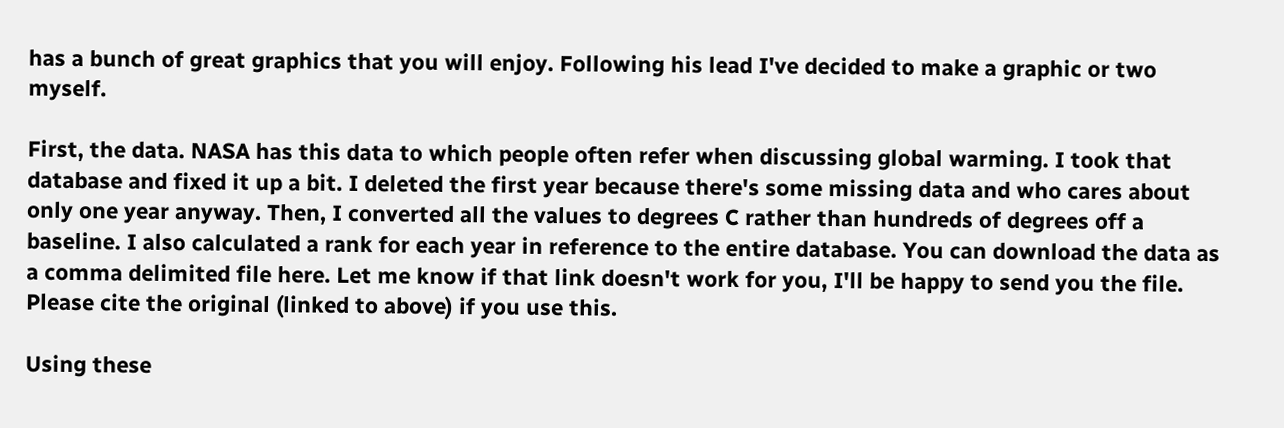has a bunch of great graphics that you will enjoy. Following his lead I've decided to make a graphic or two myself.

First, the data. NASA has this data to which people often refer when discussing global warming. I took that database and fixed it up a bit. I deleted the first year because there's some missing data and who cares about only one year anyway. Then, I converted all the values to degrees C rather than hundreds of degrees off a baseline. I also calculated a rank for each year in reference to the entire database. You can download the data as a comma delimited file here. Let me know if that link doesn't work for you, I'll be happy to send you the file. Please cite the original (linked to above) if you use this.

Using these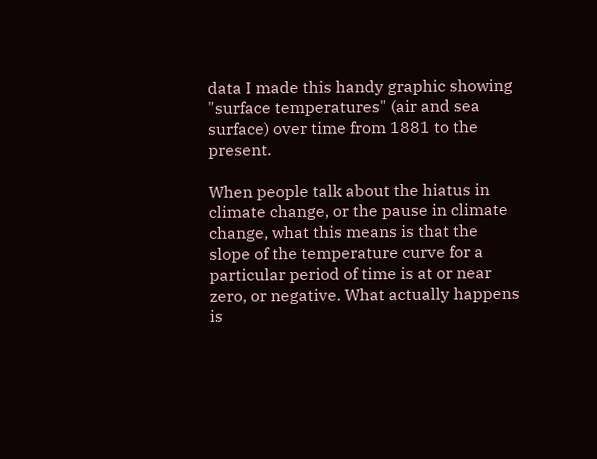data I made this handy graphic showing "surface temperatures" (air and sea surface) over time from 1881 to the present.

When people talk about the hiatus in climate change, or the pause in climate change, what this means is that the slope of the temperature curve for a particular period of time is at or near zero, or negative. What actually happens is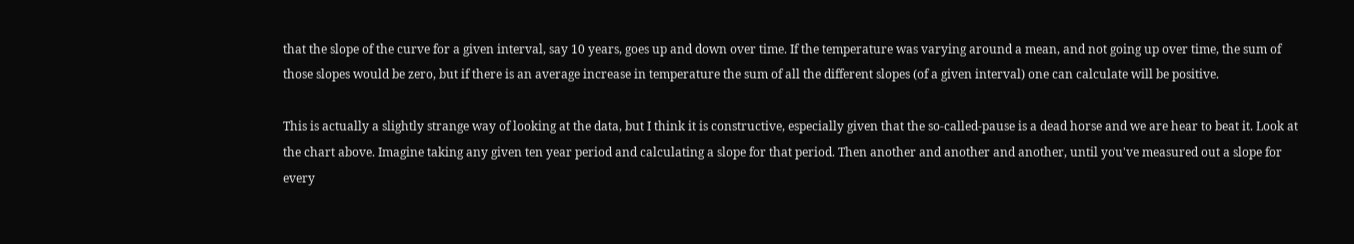that the slope of the curve for a given interval, say 10 years, goes up and down over time. If the temperature was varying around a mean, and not going up over time, the sum of those slopes would be zero, but if there is an average increase in temperature the sum of all the different slopes (of a given interval) one can calculate will be positive.

This is actually a slightly strange way of looking at the data, but I think it is constructive, especially given that the so-called-pause is a dead horse and we are hear to beat it. Look at the chart above. Imagine taking any given ten year period and calculating a slope for that period. Then another and another and another, until you've measured out a slope for every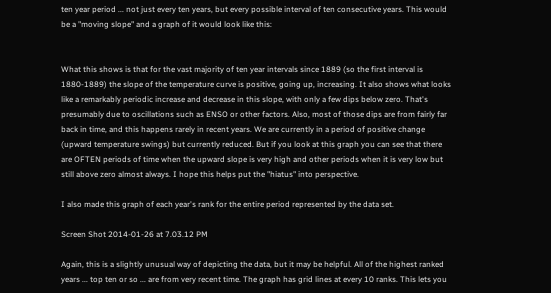ten year period ... not just every ten years, but every possible interval of ten consecutive years. This would be a "moving slope" and a graph of it would look like this:


What this shows is that for the vast majority of ten year intervals since 1889 (so the first interval is 1880-1889) the slope of the temperature curve is positive, going up, increasing. It also shows what looks like a remarkably periodic increase and decrease in this slope, with only a few dips below zero. That's presumably due to oscillations such as ENSO or other factors. Also, most of those dips are from fairly far back in time, and this happens rarely in recent years. We are currently in a period of positive change (upward temperature swings) but currently reduced. But if you look at this graph you can see that there are OFTEN periods of time when the upward slope is very high and other periods when it is very low but still above zero almost always. I hope this helps put the "hiatus" into perspective.

I also made this graph of each year's rank for the entire period represented by the data set.

Screen Shot 2014-01-26 at 7.03.12 PM

Again, this is a slightly unusual way of depicting the data, but it may be helpful. All of the highest ranked years ... top ten or so ... are from very recent time. The graph has grid lines at every 10 ranks. This lets you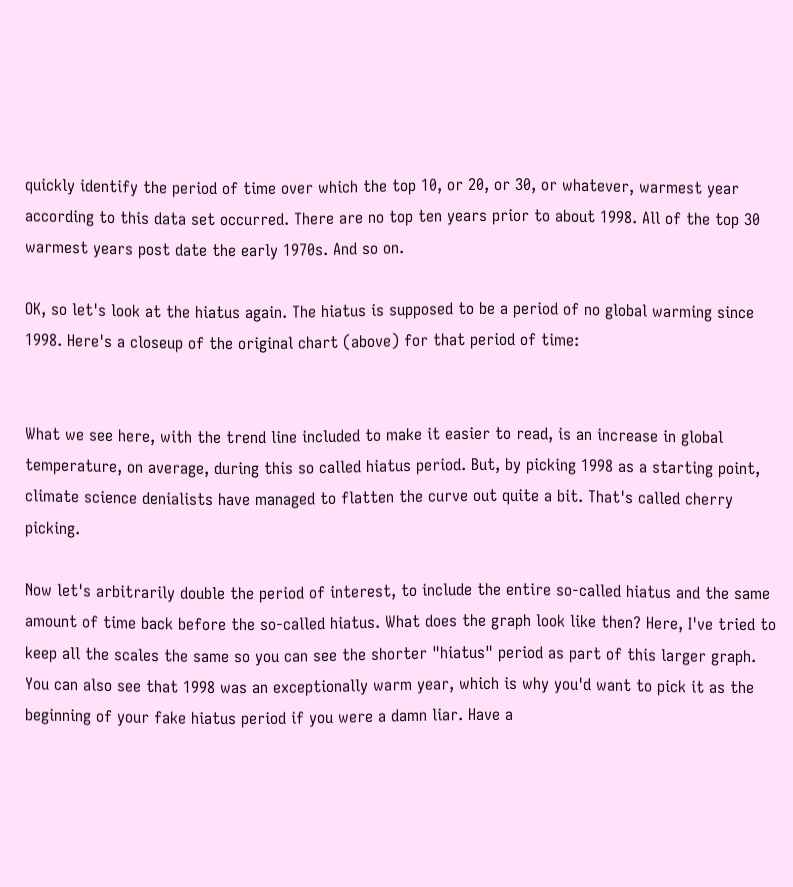quickly identify the period of time over which the top 10, or 20, or 30, or whatever, warmest year according to this data set occurred. There are no top ten years prior to about 1998. All of the top 30 warmest years post date the early 1970s. And so on.

OK, so let's look at the hiatus again. The hiatus is supposed to be a period of no global warming since 1998. Here's a closeup of the original chart (above) for that period of time:


What we see here, with the trend line included to make it easier to read, is an increase in global temperature, on average, during this so called hiatus period. But, by picking 1998 as a starting point, climate science denialists have managed to flatten the curve out quite a bit. That's called cherry picking.

Now let's arbitrarily double the period of interest, to include the entire so-called hiatus and the same amount of time back before the so-called hiatus. What does the graph look like then? Here, I've tried to keep all the scales the same so you can see the shorter "hiatus" period as part of this larger graph. You can also see that 1998 was an exceptionally warm year, which is why you'd want to pick it as the beginning of your fake hiatus period if you were a damn liar. Have a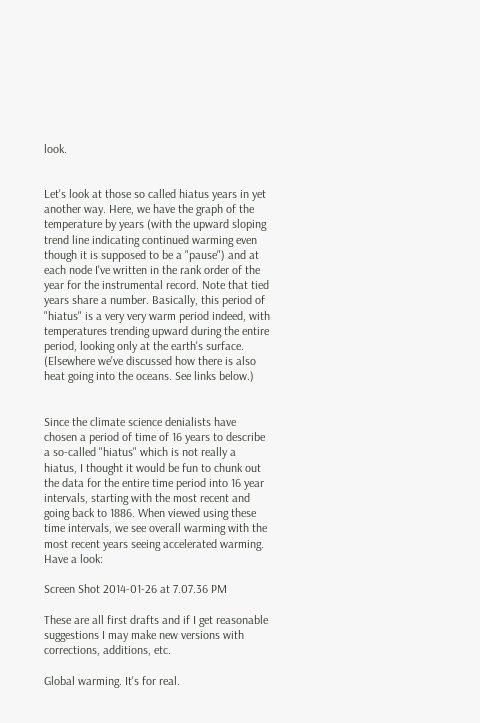look.


Let's look at those so called hiatus years in yet another way. Here, we have the graph of the temperature by years (with the upward sloping trend line indicating continued warming even though it is supposed to be a "pause") and at each node I've written in the rank order of the year for the instrumental record. Note that tied years share a number. Basically, this period of "hiatus" is a very very warm period indeed, with temperatures trending upward during the entire period, looking only at the earth's surface. (Elsewhere we've discussed how there is also heat going into the oceans. See links below.)


Since the climate science denialists have chosen a period of time of 16 years to describe a so-called "hiatus" which is not really a hiatus, I thought it would be fun to chunk out the data for the entire time period into 16 year intervals, starting with the most recent and going back to 1886. When viewed using these time intervals, we see overall warming with the most recent years seeing accelerated warming. Have a look:

Screen Shot 2014-01-26 at 7.07.36 PM

These are all first drafts and if I get reasonable suggestions I may make new versions with corrections, additions, etc.

Global warming. It's for real.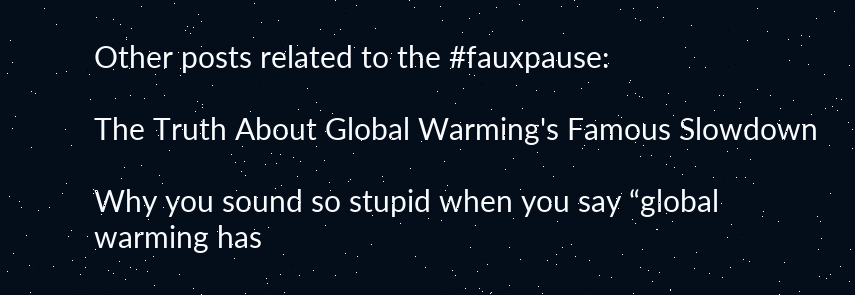Other posts related to the #fauxpause:

The Truth About Global Warming's Famous Slowdown

Why you sound so stupid when you say “global warming has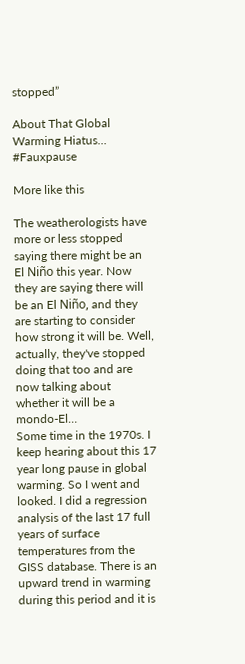stopped”

About That Global Warming Hiatus… #Fauxpause

More like this

The weatherologists have more or less stopped saying there might be an El Niño this year. Now they are saying there will be an El Niño, and they are starting to consider how strong it will be. Well, actually, they've stopped doing that too and are now talking about whether it will be a mondo-El…
Some time in the 1970s. I keep hearing about this 17 year long pause in global warming. So I went and looked. I did a regression analysis of the last 17 full years of surface temperatures from the GISS database. There is an upward trend in warming during this period and it is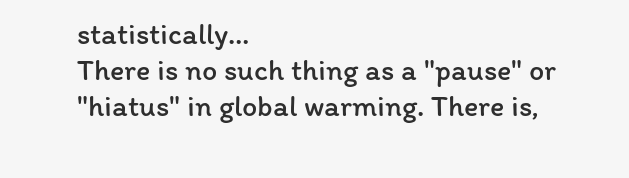statistically…
There is no such thing as a "pause" or "hiatus" in global warming. There is,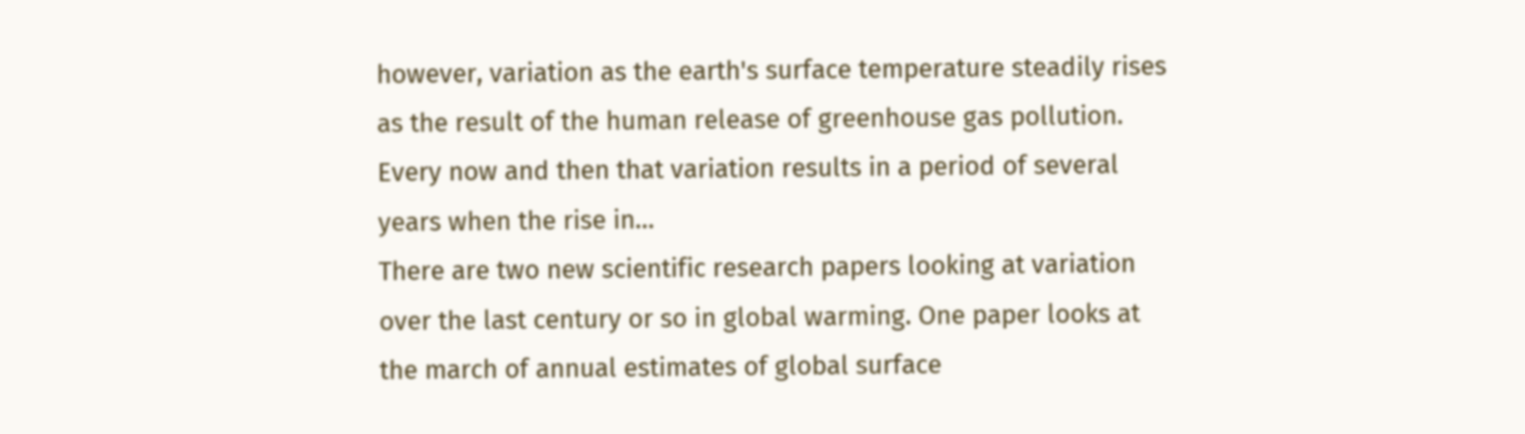however, variation as the earth's surface temperature steadily rises as the result of the human release of greenhouse gas pollution. Every now and then that variation results in a period of several years when the rise in…
There are two new scientific research papers looking at variation over the last century or so in global warming. One paper looks at the march of annual estimates of global surface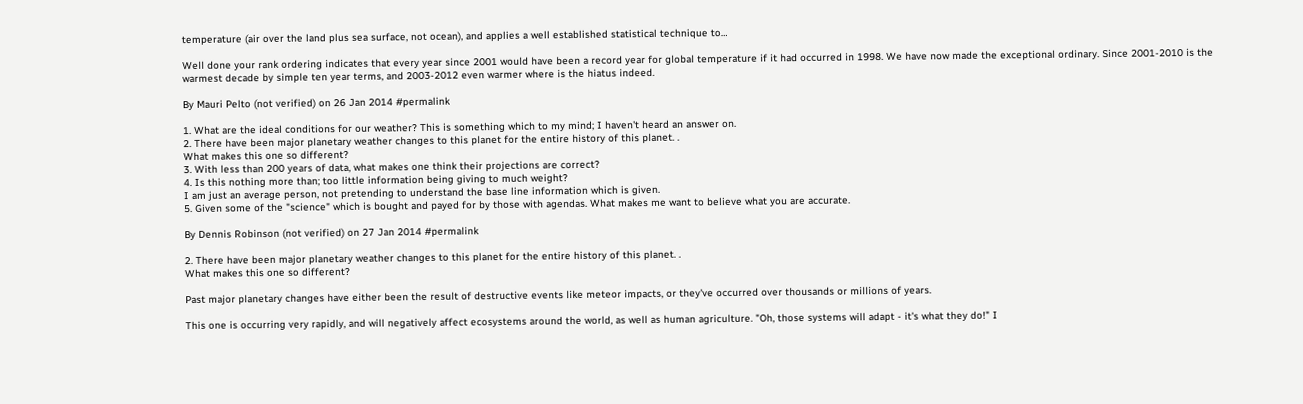temperature (air over the land plus sea surface, not ocean), and applies a well established statistical technique to…

Well done your rank ordering indicates that every year since 2001 would have been a record year for global temperature if it had occurred in 1998. We have now made the exceptional ordinary. Since 2001-2010 is the warmest decade by simple ten year terms, and 2003-2012 even warmer where is the hiatus indeed.

By Mauri Pelto (not verified) on 26 Jan 2014 #permalink

1. What are the ideal conditions for our weather? This is something which to my mind; I haven't heard an answer on.
2. There have been major planetary weather changes to this planet for the entire history of this planet. .
What makes this one so different?
3. With less than 200 years of data, what makes one think their projections are correct?
4. Is this nothing more than; too little information being giving to much weight?
I am just an average person, not pretending to understand the base line information which is given.
5. Given some of the "science" which is bought and payed for by those with agendas. What makes me want to believe what you are accurate.

By Dennis Robinson (not verified) on 27 Jan 2014 #permalink

2. There have been major planetary weather changes to this planet for the entire history of this planet. .
What makes this one so different?

Past major planetary changes have either been the result of destructive events like meteor impacts, or they've occurred over thousands or millions of years.

This one is occurring very rapidly, and will negatively affect ecosystems around the world, as well as human agriculture. "Oh, those systems will adapt - it's what they do!" I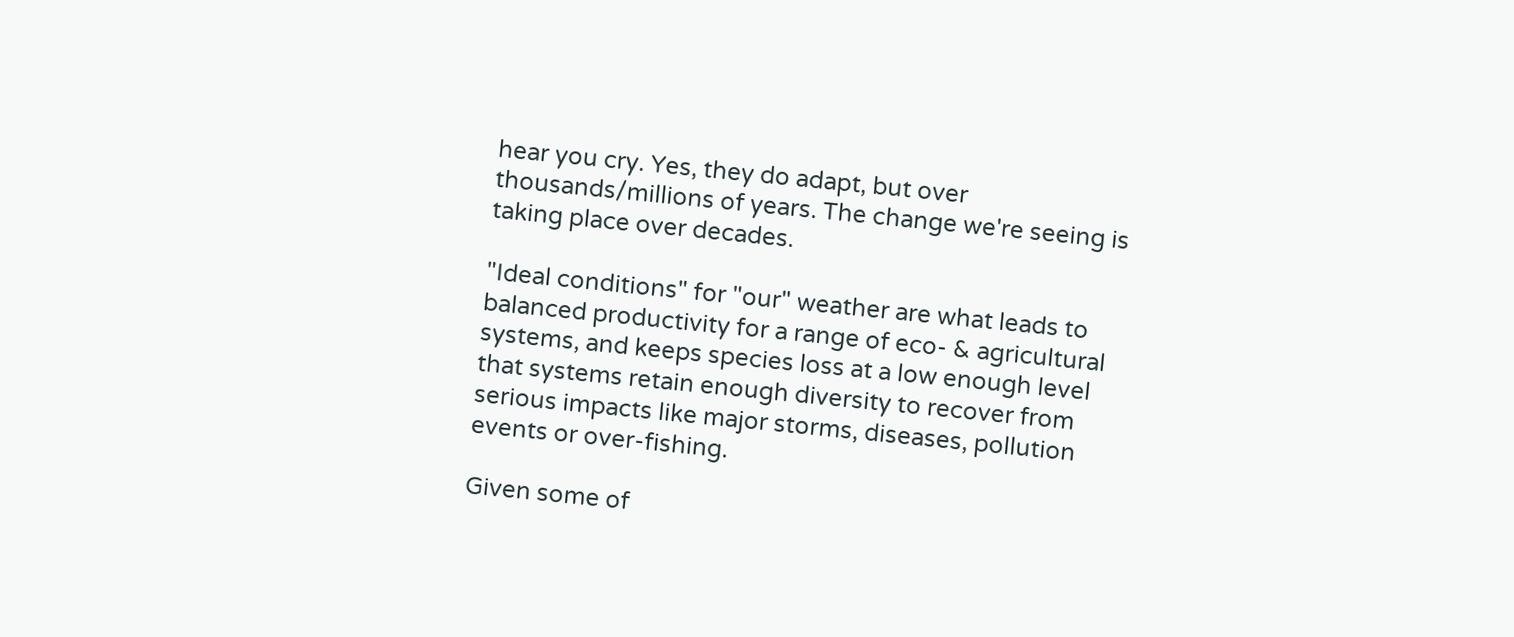hear you cry. Yes, they do adapt, but over thousands/millions of years. The change we're seeing is taking place over decades.

"Ideal conditions" for "our" weather are what leads to balanced productivity for a range of eco- & agricultural systems, and keeps species loss at a low enough level that systems retain enough diversity to recover from serious impacts like major storms, diseases, pollution events or over-fishing.

Given some of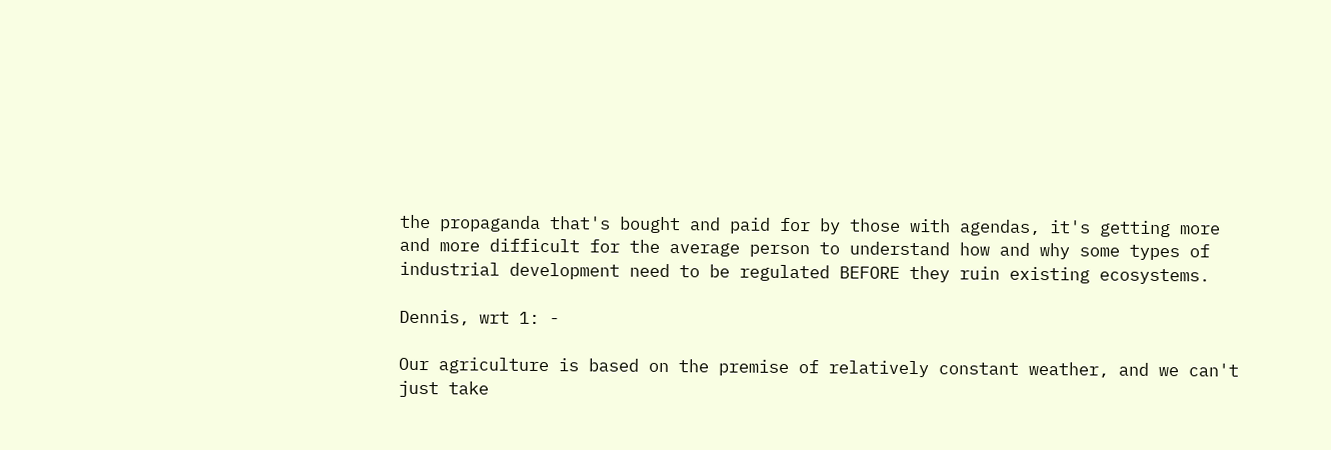the propaganda that's bought and paid for by those with agendas, it's getting more and more difficult for the average person to understand how and why some types of industrial development need to be regulated BEFORE they ruin existing ecosystems.

Dennis, wrt 1: -

Our agriculture is based on the premise of relatively constant weather, and we can't just take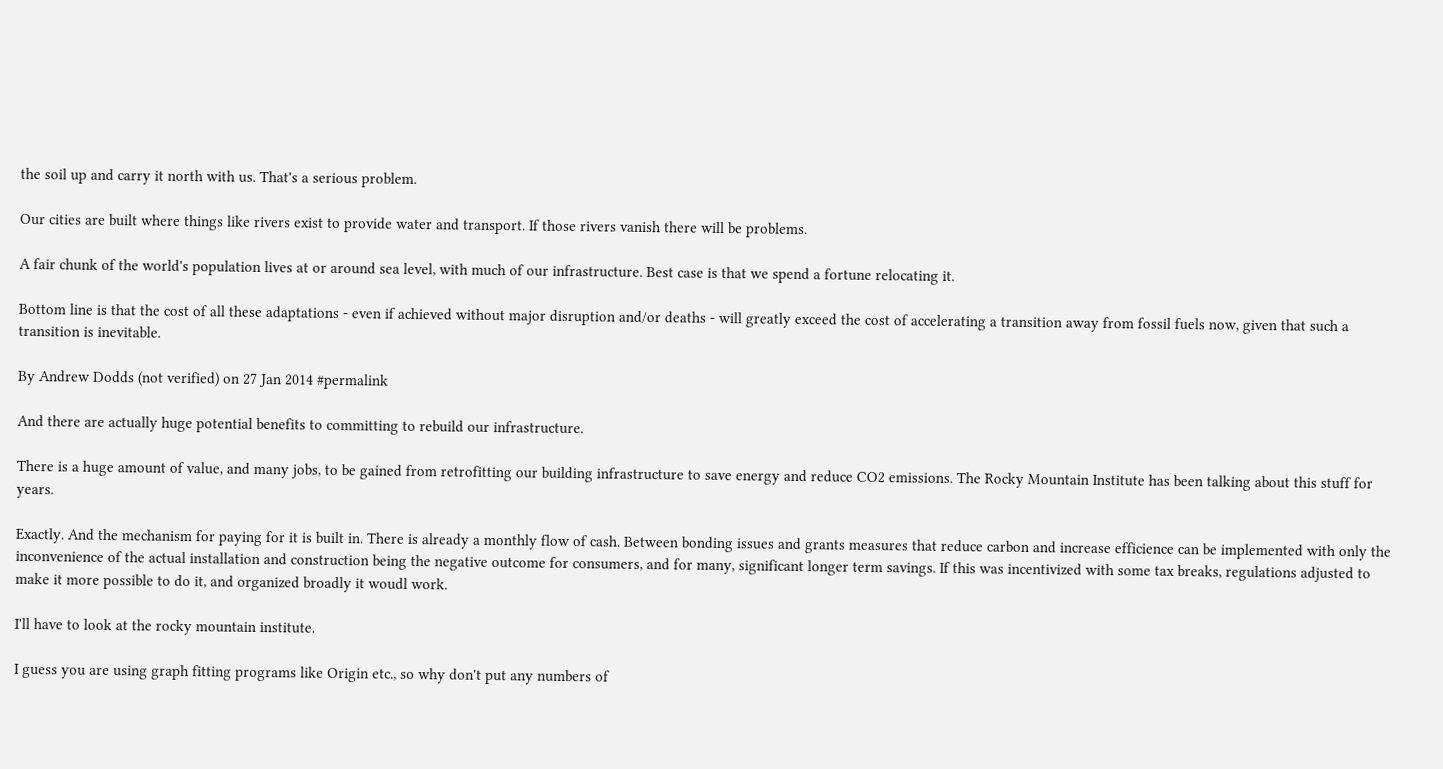the soil up and carry it north with us. That's a serious problem.

Our cities are built where things like rivers exist to provide water and transport. If those rivers vanish there will be problems.

A fair chunk of the world's population lives at or around sea level, with much of our infrastructure. Best case is that we spend a fortune relocating it.

Bottom line is that the cost of all these adaptations - even if achieved without major disruption and/or deaths - will greatly exceed the cost of accelerating a transition away from fossil fuels now, given that such a transition is inevitable.

By Andrew Dodds (not verified) on 27 Jan 2014 #permalink

And there are actually huge potential benefits to committing to rebuild our infrastructure.

There is a huge amount of value, and many jobs, to be gained from retrofitting our building infrastructure to save energy and reduce CO2 emissions. The Rocky Mountain Institute has been talking about this stuff for years.

Exactly. And the mechanism for paying for it is built in. There is already a monthly flow of cash. Between bonding issues and grants measures that reduce carbon and increase efficience can be implemented with only the inconvenience of the actual installation and construction being the negative outcome for consumers, and for many, significant longer term savings. If this was incentivized with some tax breaks, regulations adjusted to make it more possible to do it, and organized broadly it woudl work.

I'll have to look at the rocky mountain institute.

I guess you are using graph fitting programs like Origin etc., so why don't put any numbers of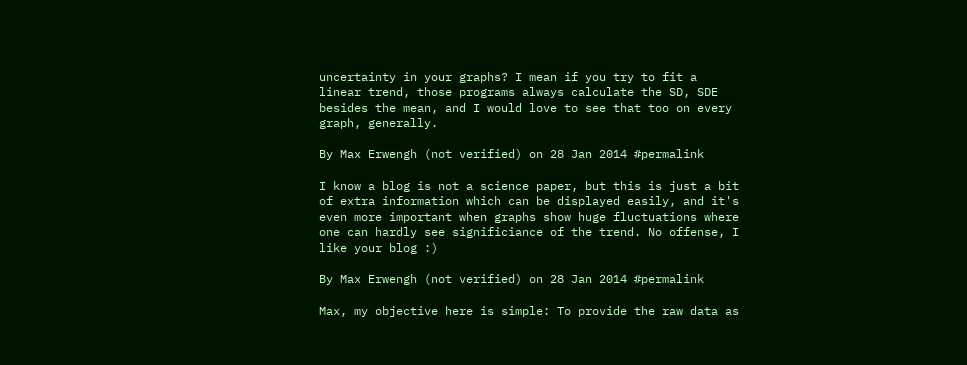uncertainty in your graphs? I mean if you try to fit a linear trend, those programs always calculate the SD, SDE besides the mean, and I would love to see that too on every graph, generally.

By Max Erwengh (not verified) on 28 Jan 2014 #permalink

I know a blog is not a science paper, but this is just a bit of extra information which can be displayed easily, and it's even more important when graphs show huge fluctuations where one can hardly see significiance of the trend. No offense, I like your blog :)

By Max Erwengh (not verified) on 28 Jan 2014 #permalink

Max, my objective here is simple: To provide the raw data as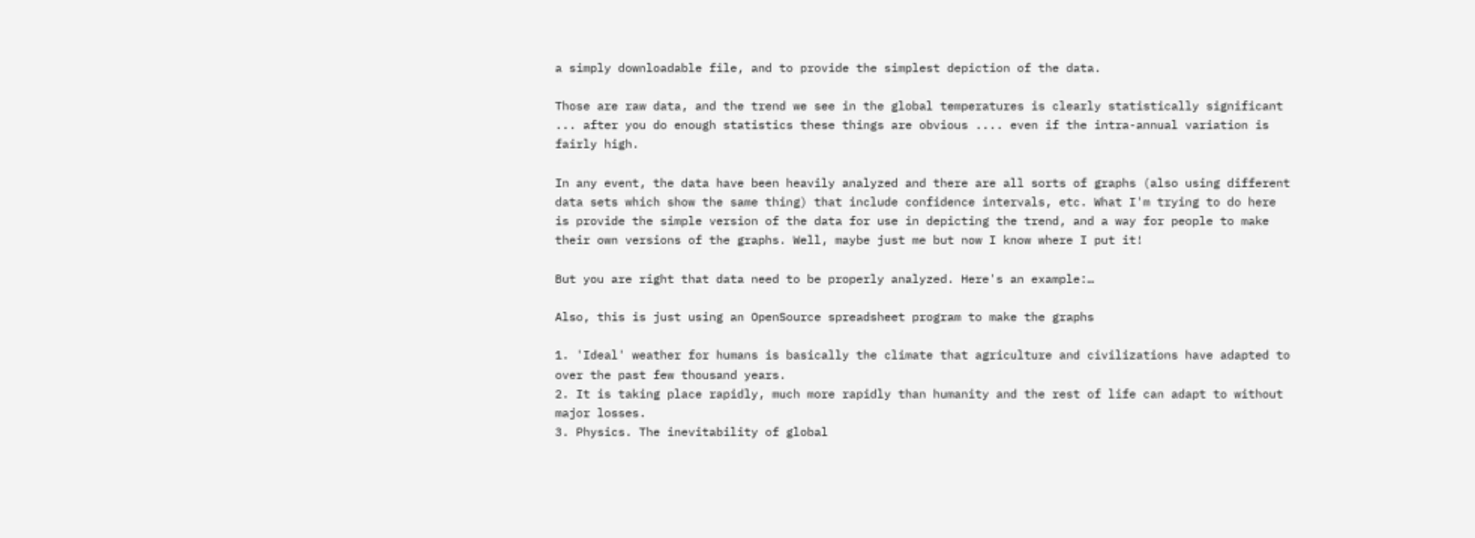a simply downloadable file, and to provide the simplest depiction of the data.

Those are raw data, and the trend we see in the global temperatures is clearly statistically significant ... after you do enough statistics these things are obvious .... even if the intra-annual variation is fairly high.

In any event, the data have been heavily analyzed and there are all sorts of graphs (also using different data sets which show the same thing) that include confidence intervals, etc. What I'm trying to do here is provide the simple version of the data for use in depicting the trend, and a way for people to make their own versions of the graphs. Well, maybe just me but now I know where I put it!

But you are right that data need to be properly analyzed. Here's an example:…

Also, this is just using an OpenSource spreadsheet program to make the graphs

1. 'Ideal' weather for humans is basically the climate that agriculture and civilizations have adapted to over the past few thousand years.
2. It is taking place rapidly, much more rapidly than humanity and the rest of life can adapt to without major losses.
3. Physics. The inevitability of global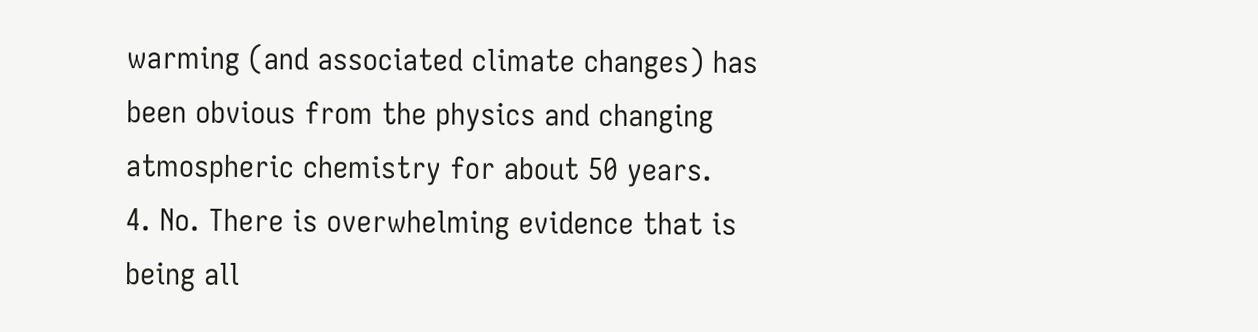warming (and associated climate changes) has been obvious from the physics and changing atmospheric chemistry for about 50 years.
4. No. There is overwhelming evidence that is being all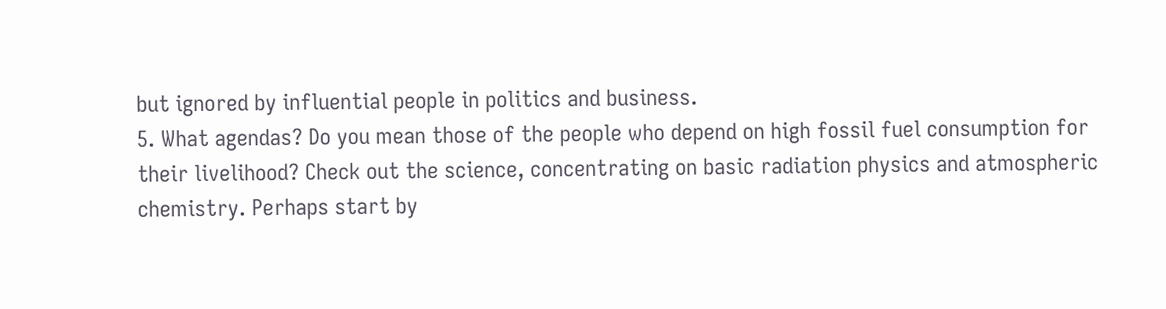but ignored by influential people in politics and business.
5. What agendas? Do you mean those of the people who depend on high fossil fuel consumption for their livelihood? Check out the science, concentrating on basic radiation physics and atmospheric chemistry. Perhaps start by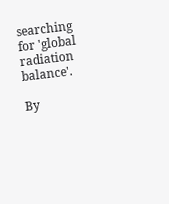searching for 'global radiation balance'.

By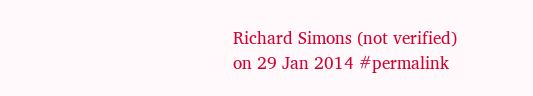Richard Simons (not verified) on 29 Jan 2014 #permalink